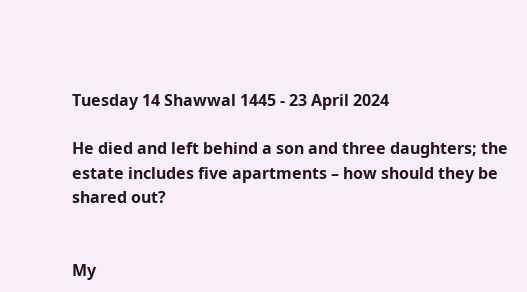Tuesday 14 Shawwal 1445 - 23 April 2024

He died and left behind a son and three daughters; the estate includes five apartments – how should they be shared out?


My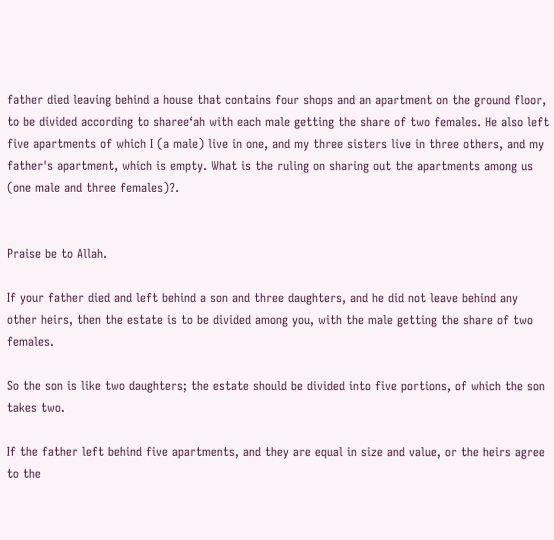father died leaving behind a house that contains four shops and an apartment on the ground floor, to be divided according to sharee‘ah with each male getting the share of two females. He also left five apartments of which I (a male) live in one, and my three sisters live in three others, and my father's apartment, which is empty. What is the ruling on sharing out the apartments among us (one male and three females)?.


Praise be to Allah.

If your father died and left behind a son and three daughters, and he did not leave behind any other heirs, then the estate is to be divided among you, with the male getting the share of two females.

So the son is like two daughters; the estate should be divided into five portions, of which the son takes two.

If the father left behind five apartments, and they are equal in size and value, or the heirs agree to the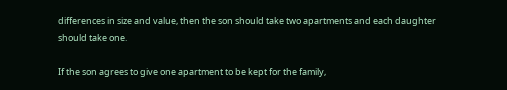differences in size and value, then the son should take two apartments and each daughter should take one.

If the son agrees to give one apartment to be kept for the family,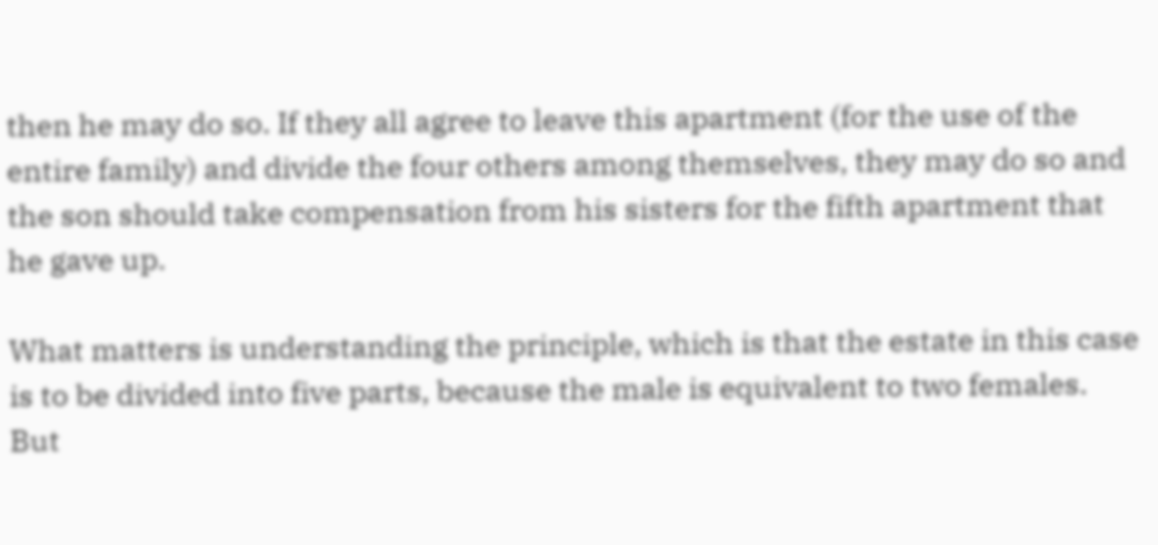then he may do so. If they all agree to leave this apartment (for the use of the entire family) and divide the four others among themselves, they may do so and the son should take compensation from his sisters for the fifth apartment that he gave up.

What matters is understanding the principle, which is that the estate in this case is to be divided into five parts, because the male is equivalent to two females. But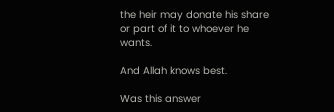the heir may donate his share or part of it to whoever he wants.

And Allah knows best.

Was this answer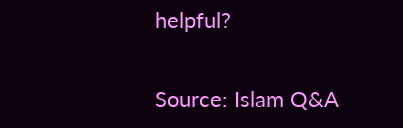helpful?

Source: Islam Q&A